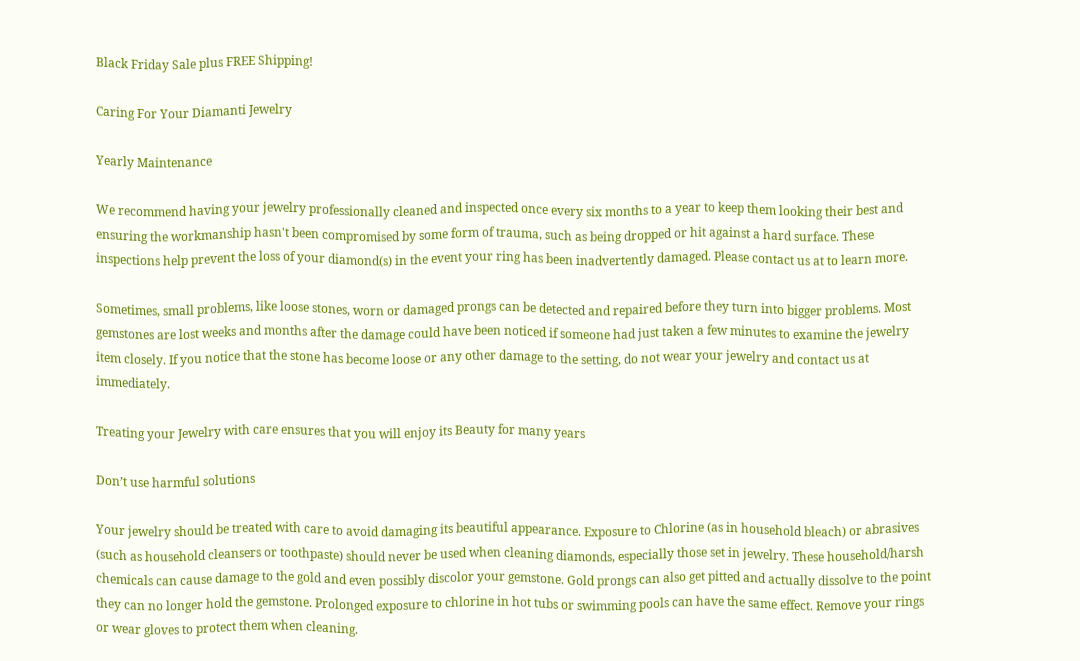Black Friday Sale plus FREE Shipping!

Caring For Your Diamanti Jewelry

Yearly Maintenance

We recommend having your jewelry professionally cleaned and inspected once every six months to a year to keep them looking their best and ensuring the workmanship hasn't been compromised by some form of trauma, such as being dropped or hit against a hard surface. These inspections help prevent the loss of your diamond(s) in the event your ring has been inadvertently damaged. Please contact us at to learn more.

Sometimes, small problems, like loose stones, worn or damaged prongs can be detected and repaired before they turn into bigger problems. Most gemstones are lost weeks and months after the damage could have been noticed if someone had just taken a few minutes to examine the jewelry item closely. If you notice that the stone has become loose or any other damage to the setting, do not wear your jewelry and contact us at immediately.

Treating your Jewelry with care ensures that you will enjoy its Beauty for many years

Don’t use harmful solutions

Your jewelry should be treated with care to avoid damaging its beautiful appearance. Exposure to Chlorine (as in household bleach) or abrasives (such as household cleansers or toothpaste) should never be used when cleaning diamonds, especially those set in jewelry. These household/harsh chemicals can cause damage to the gold and even possibly discolor your gemstone. Gold prongs can also get pitted and actually dissolve to the point they can no longer hold the gemstone. Prolonged exposure to chlorine in hot tubs or swimming pools can have the same effect. Remove your rings or wear gloves to protect them when cleaning.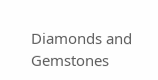Diamonds and Gemstones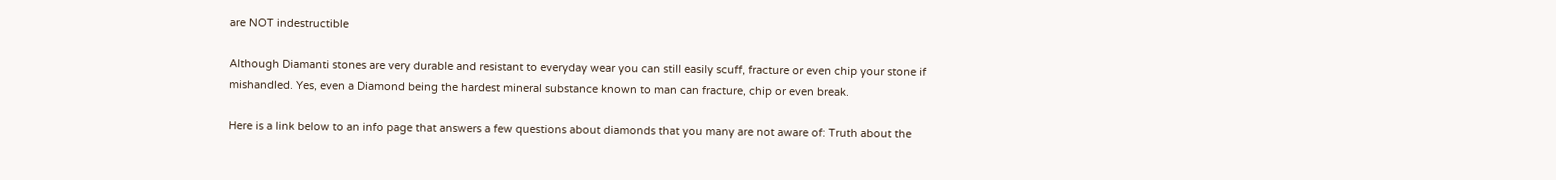are NOT indestructible

Although Diamanti stones are very durable and resistant to everyday wear you can still easily scuff, fracture or even chip your stone if mishandled. Yes, even a Diamond being the hardest mineral substance known to man can fracture, chip or even break.

Here is a link below to an info page that answers a few questions about diamonds that you many are not aware of: Truth about the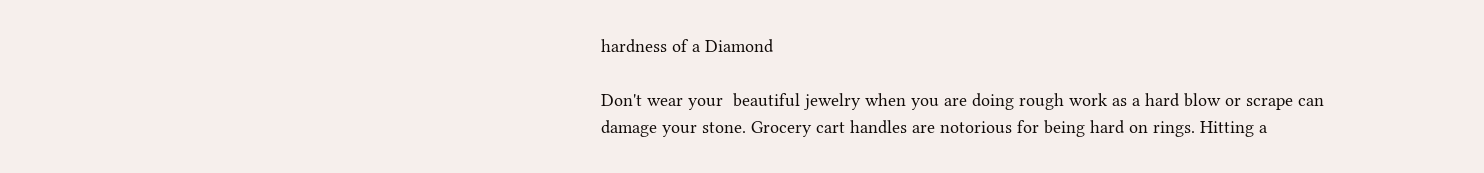hardness of a Diamond

Don't wear your  beautiful jewelry when you are doing rough work as a hard blow or scrape can damage your stone. Grocery cart handles are notorious for being hard on rings. Hitting a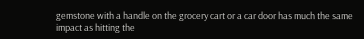gemstone with a handle on the grocery cart or a car door has much the same impact as hitting the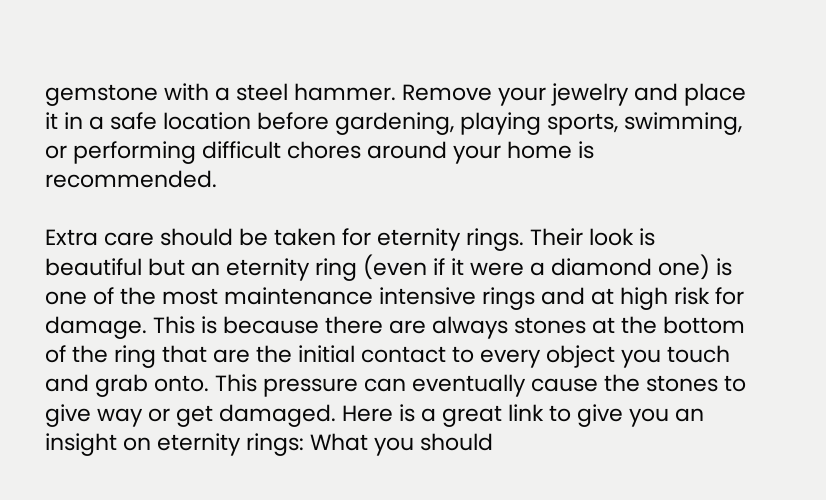gemstone with a steel hammer. Remove your jewelry and place it in a safe location before gardening, playing sports, swimming, or performing difficult chores around your home is recommended.

Extra care should be taken for eternity rings. Their look is beautiful but an eternity ring (even if it were a diamond one) is one of the most maintenance intensive rings and at high risk for damage. This is because there are always stones at the bottom of the ring that are the initial contact to every object you touch and grab onto. This pressure can eventually cause the stones to give way or get damaged. Here is a great link to give you an insight on eternity rings: What you should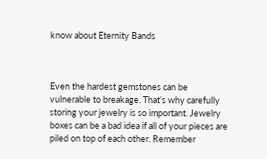know about Eternity Bands



Even the hardest gemstones can be vulnerable to breakage. That’s why carefully storing your jewelry is so important. Jewelry boxes can be a bad idea if all of your pieces are piled on top of each other. Remember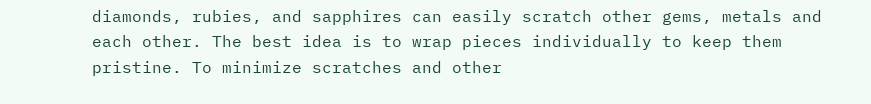diamonds, rubies, and sapphires can easily scratch other gems, metals and each other. The best idea is to wrap pieces individually to keep them pristine. To minimize scratches and other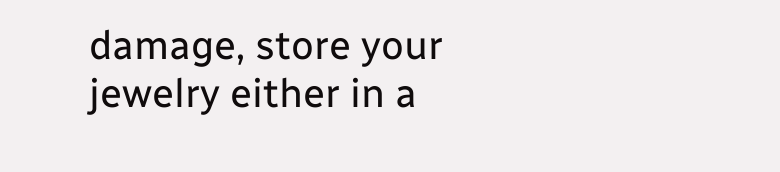damage, store your jewelry either in a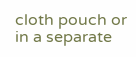cloth pouch or in a separate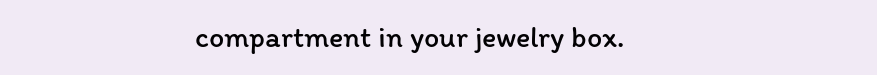compartment in your jewelry box.